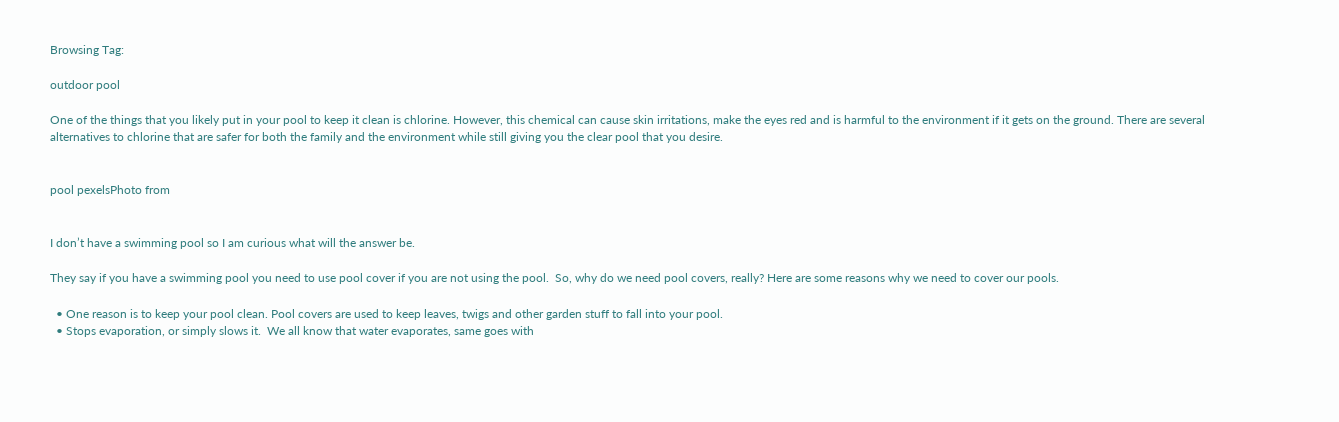Browsing Tag:

outdoor pool

One of the things that you likely put in your pool to keep it clean is chlorine. However, this chemical can cause skin irritations, make the eyes red and is harmful to the environment if it gets on the ground. There are several alternatives to chlorine that are safer for both the family and the environment while still giving you the clear pool that you desire.


pool pexelsPhoto from


I don’t have a swimming pool so I am curious what will the answer be.

They say if you have a swimming pool you need to use pool cover if you are not using the pool.  So, why do we need pool covers, really? Here are some reasons why we need to cover our pools.

  • One reason is to keep your pool clean. Pool covers are used to keep leaves, twigs and other garden stuff to fall into your pool.
  • Stops evaporation, or simply slows it.  We all know that water evaporates, same goes with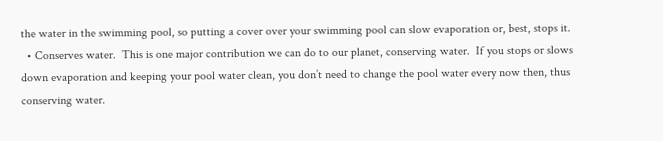the water in the swimming pool, so putting a cover over your swimming pool can slow evaporation or, best, stops it.
  • Conserves water.  This is one major contribution we can do to our planet, conserving water.  If you stops or slows down evaporation and keeping your pool water clean, you don’t need to change the pool water every now then, thus conserving water.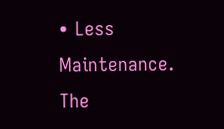• Less Maintenance.  The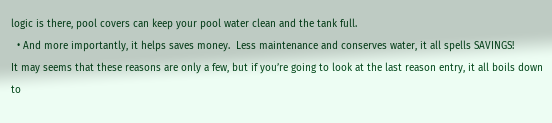logic is there, pool covers can keep your pool water clean and the tank full.
  • And more importantly, it helps saves money.  Less maintenance and conserves water, it all spells SAVINGS!
It may seems that these reasons are only a few, but if you’re going to look at the last reason entry, it all boils down to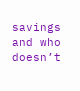savings and who doesn’t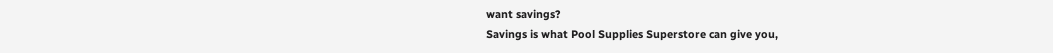want savings?
Savings is what Pool Supplies Superstore can give you,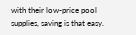with their low-price pool supplies, saving is that easy.